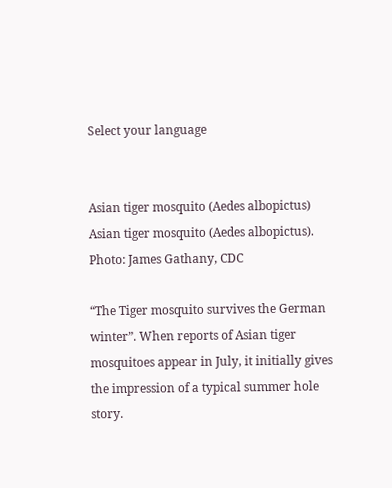Select your language


Asian tiger mosquito (Aedes albopictus)
Asian tiger mosquito (Aedes albopictus). Photo: James Gathany, CDC

“The Tiger mosquito survives the German winter”. When reports of Asian tiger mosquitoes appear in July, it initially gives the impression of a typical summer hole story.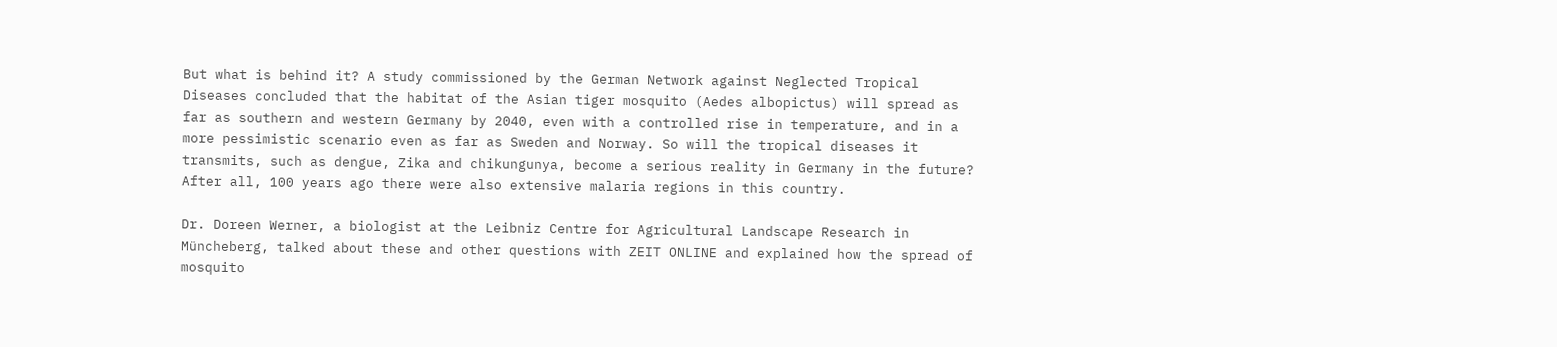But what is behind it? A study commissioned by the German Network against Neglected Tropical Diseases concluded that the habitat of the Asian tiger mosquito (Aedes albopictus) will spread as far as southern and western Germany by 2040, even with a controlled rise in temperature, and in a more pessimistic scenario even as far as Sweden and Norway. So will the tropical diseases it transmits, such as dengue, Zika and chikungunya, become a serious reality in Germany in the future? After all, 100 years ago there were also extensive malaria regions in this country.

Dr. Doreen Werner, a biologist at the Leibniz Centre for Agricultural Landscape Research in Müncheberg, talked about these and other questions with ZEIT ONLINE and explained how the spread of mosquito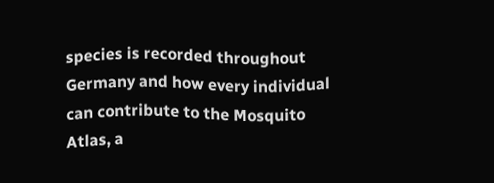species is recorded throughout Germany and how every individual can contribute to the Mosquito Atlas, a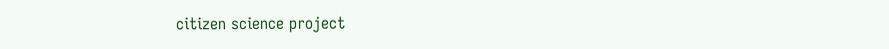citizen science project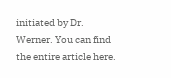initiated by Dr. Werner. You can find the entire article here.